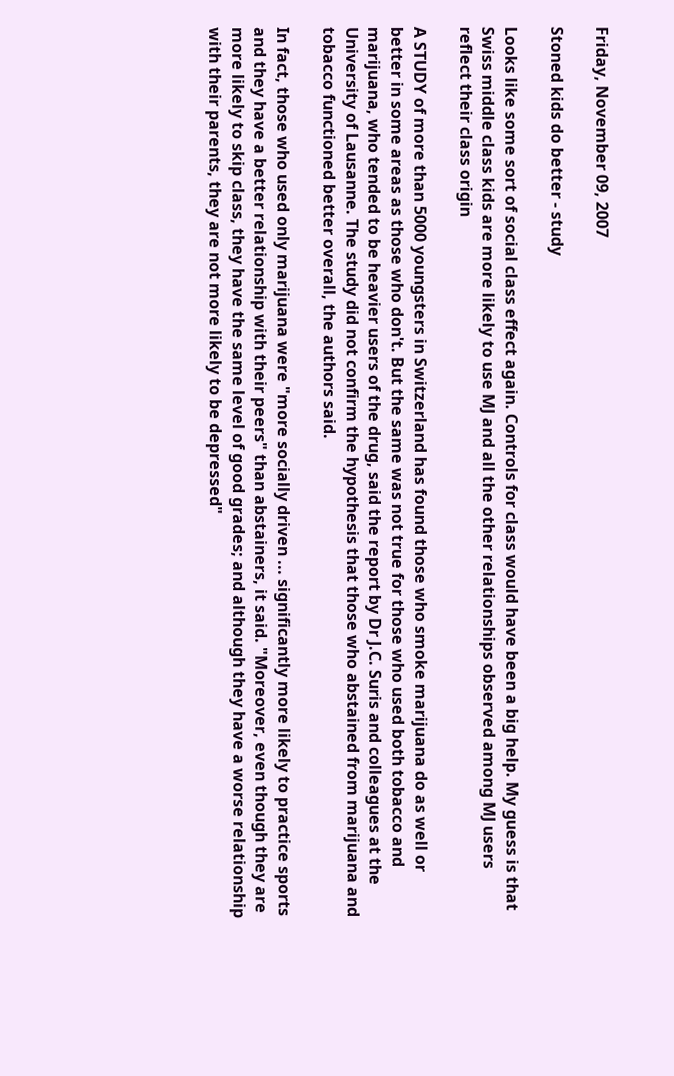Friday, November 09, 2007

Stoned kids do better - study

Looks like some sort of social class effect again. Controls for class would have been a big help. My guess is that Swiss middle class kids are more likely to use MJ and all the other relationships observed among MJ users reflect their class origin

A STUDY of more than 5000 youngsters in Switzerland has found those who smoke marijuana do as well or better in some areas as those who don't. But the same was not true for those who used both tobacco and marijuana, who tended to be heavier users of the drug, said the report by Dr J.C. Suris and colleagues at the University of Lausanne. The study did not confirm the hypothesis that those who abstained from marijuana and tobacco functioned better overall, the authors said.

In fact, those who used only marijuana were "more socially driven ... significantly more likely to practice sports and they have a better relationship with their peers" than abstainers, it said. "Moreover, even though they are more likely to skip class, they have the same level of good grades; and although they have a worse relationship with their parents, they are not more likely to be depressed"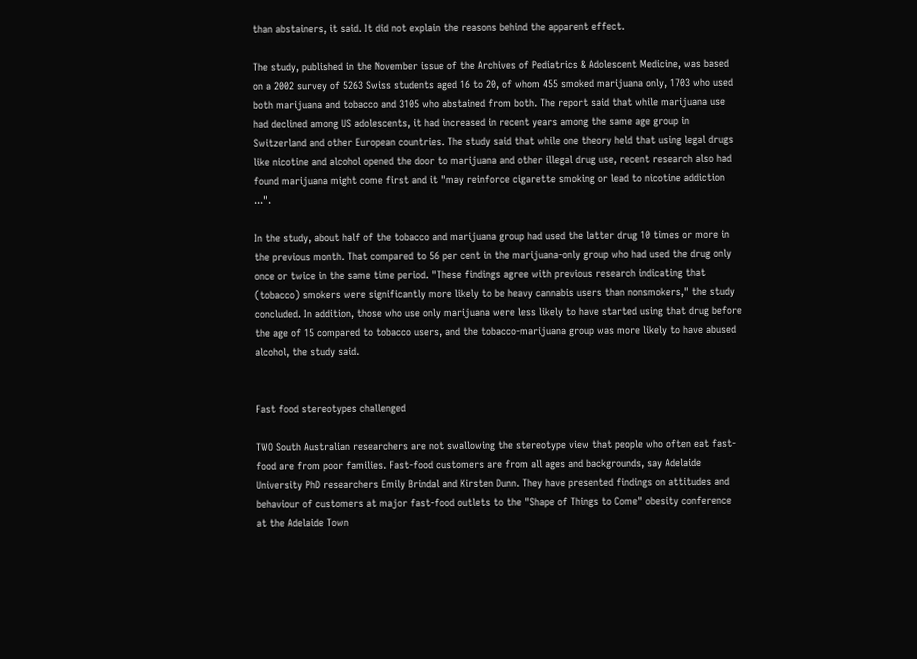than abstainers, it said. It did not explain the reasons behind the apparent effect.

The study, published in the November issue of the Archives of Pediatrics & Adolescent Medicine, was based on a 2002 survey of 5263 Swiss students aged 16 to 20, of whom 455 smoked marijuana only, 1703 who used both marijuana and tobacco and 3105 who abstained from both. The report said that while marijuana use had declined among US adolescents, it had increased in recent years among the same age group in Switzerland and other European countries. The study said that while one theory held that using legal drugs like nicotine and alcohol opened the door to marijuana and other illegal drug use, recent research also had found marijuana might come first and it "may reinforce cigarette smoking or lead to nicotine addiction ...".

In the study, about half of the tobacco and marijuana group had used the latter drug 10 times or more in the previous month. That compared to 56 per cent in the marijuana-only group who had used the drug only once or twice in the same time period. "These findings agree with previous research indicating that (tobacco) smokers were significantly more likely to be heavy cannabis users than nonsmokers," the study concluded. In addition, those who use only marijuana were less likely to have started using that drug before the age of 15 compared to tobacco users, and the tobacco-marijuana group was more likely to have abused alcohol, the study said.


Fast food stereotypes challenged

TWO South Australian researchers are not swallowing the stereotype view that people who often eat fast-food are from poor families. Fast-food customers are from all ages and backgrounds, say Adelaide University PhD researchers Emily Brindal and Kirsten Dunn. They have presented findings on attitudes and behaviour of customers at major fast-food outlets to the "Shape of Things to Come" obesity conference at the Adelaide Town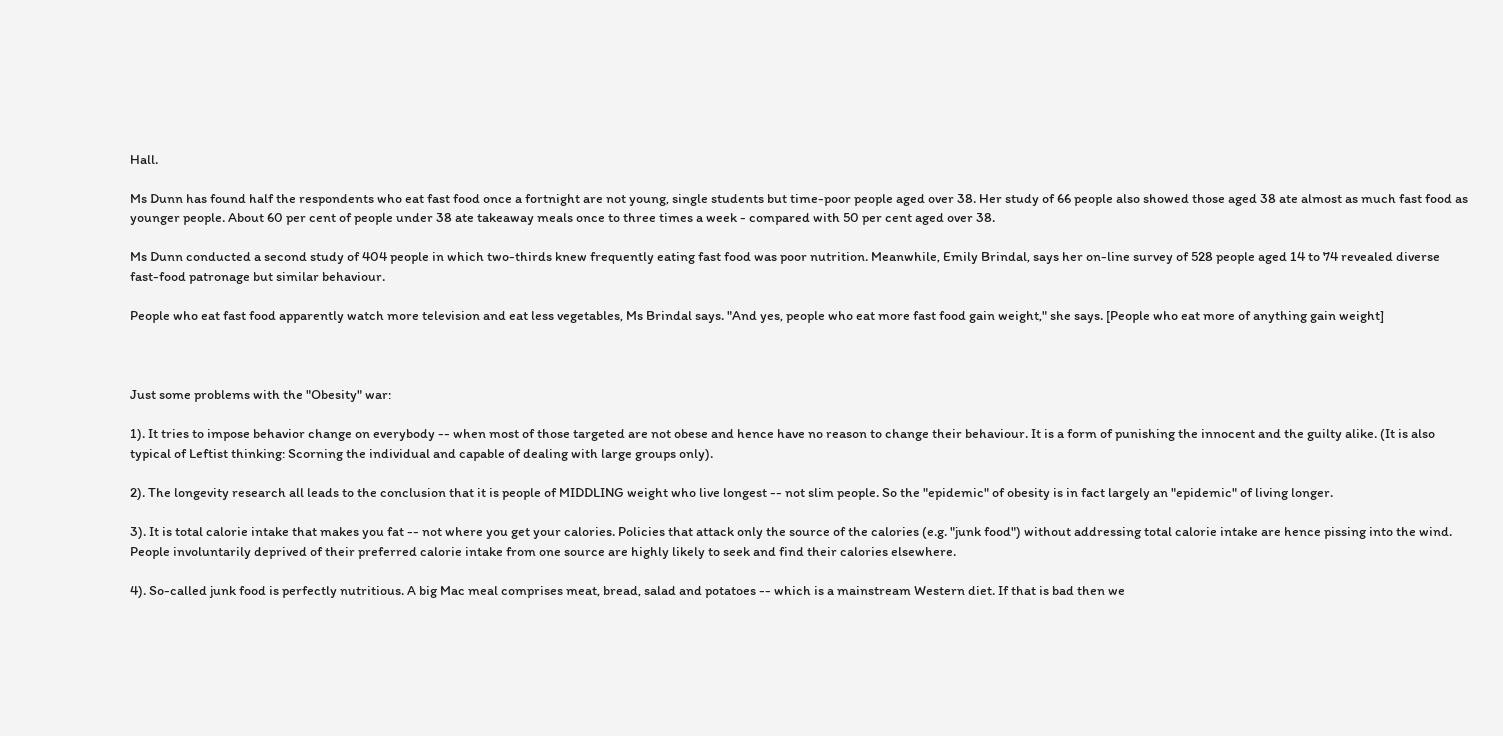Hall.

Ms Dunn has found half the respondents who eat fast food once a fortnight are not young, single students but time-poor people aged over 38. Her study of 66 people also showed those aged 38 ate almost as much fast food as younger people. About 60 per cent of people under 38 ate takeaway meals once to three times a week - compared with 50 per cent aged over 38.

Ms Dunn conducted a second study of 404 people in which two-thirds knew frequently eating fast food was poor nutrition. Meanwhile, Emily Brindal, says her on-line survey of 528 people aged 14 to 74 revealed diverse fast-food patronage but similar behaviour.

People who eat fast food apparently watch more television and eat less vegetables, Ms Brindal says. "And yes, people who eat more fast food gain weight," she says. [People who eat more of anything gain weight]



Just some problems with the "Obesity" war:

1). It tries to impose behavior change on everybody -- when most of those targeted are not obese and hence have no reason to change their behaviour. It is a form of punishing the innocent and the guilty alike. (It is also typical of Leftist thinking: Scorning the individual and capable of dealing with large groups only).

2). The longevity research all leads to the conclusion that it is people of MIDDLING weight who live longest -- not slim people. So the "epidemic" of obesity is in fact largely an "epidemic" of living longer.

3). It is total calorie intake that makes you fat -- not where you get your calories. Policies that attack only the source of the calories (e.g. "junk food") without addressing total calorie intake are hence pissing into the wind. People involuntarily deprived of their preferred calorie intake from one source are highly likely to seek and find their calories elsewhere.

4). So-called junk food is perfectly nutritious. A big Mac meal comprises meat, bread, salad and potatoes -- which is a mainstream Western diet. If that is bad then we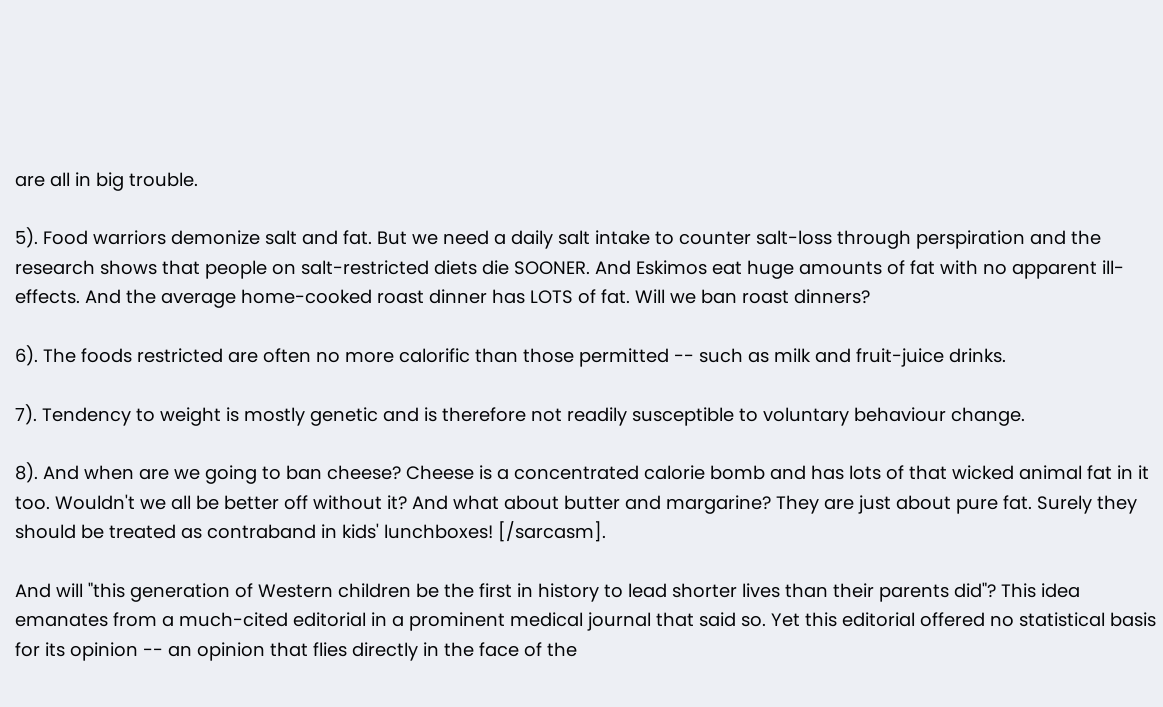are all in big trouble.

5). Food warriors demonize salt and fat. But we need a daily salt intake to counter salt-loss through perspiration and the research shows that people on salt-restricted diets die SOONER. And Eskimos eat huge amounts of fat with no apparent ill-effects. And the average home-cooked roast dinner has LOTS of fat. Will we ban roast dinners?

6). The foods restricted are often no more calorific than those permitted -- such as milk and fruit-juice drinks.

7). Tendency to weight is mostly genetic and is therefore not readily susceptible to voluntary behaviour change.

8). And when are we going to ban cheese? Cheese is a concentrated calorie bomb and has lots of that wicked animal fat in it too. Wouldn't we all be better off without it? And what about butter and margarine? They are just about pure fat. Surely they should be treated as contraband in kids' lunchboxes! [/sarcasm].

And will "this generation of Western children be the first in history to lead shorter lives than their parents did"? This idea emanates from a much-cited editorial in a prominent medical journal that said so. Yet this editorial offered no statistical basis for its opinion -- an opinion that flies directly in the face of the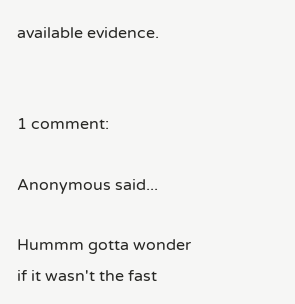available evidence.


1 comment:

Anonymous said...

Hummm gotta wonder if it wasn't the fast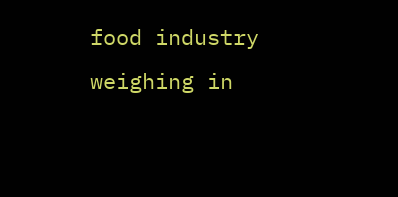food industry weighing in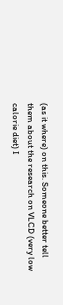(as it where) on this. Someone better tell them about the research on VLCD (very low calorie diet) I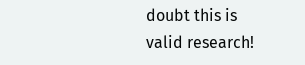doubt this is valid research!